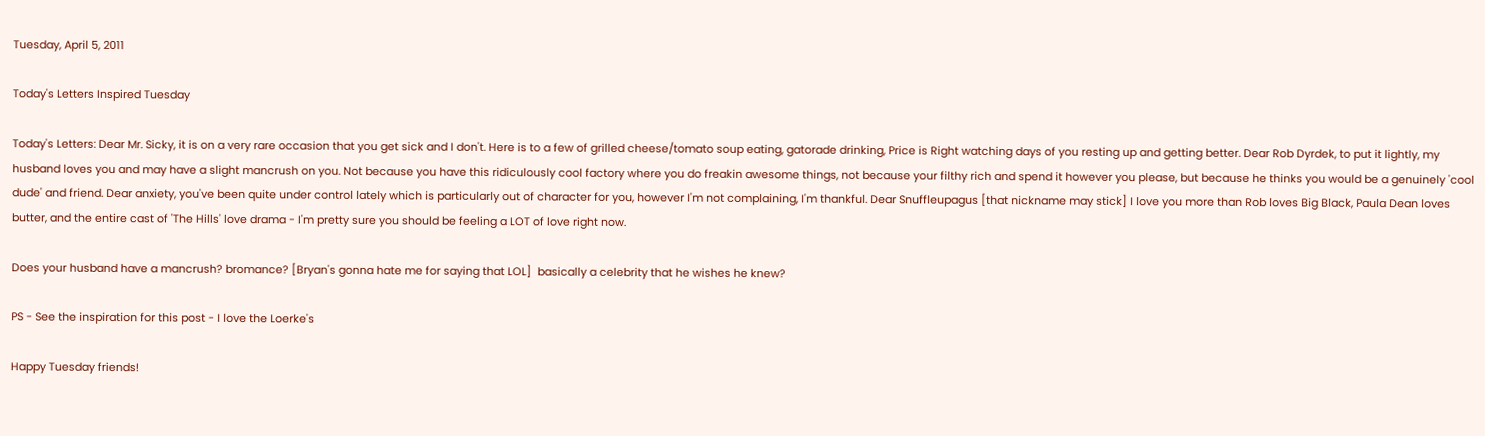Tuesday, April 5, 2011

Today's Letters Inspired Tuesday

Today's Letters: Dear Mr. Sicky, it is on a very rare occasion that you get sick and I don't. Here is to a few of grilled cheese/tomato soup eating, gatorade drinking, Price is Right watching days of you resting up and getting better. Dear Rob Dyrdek, to put it lightly, my husband loves you and may have a slight mancrush on you. Not because you have this ridiculously cool factory where you do freakin awesome things, not because your filthy rich and spend it however you please, but because he thinks you would be a genuinely 'cool dude' and friend. Dear anxiety, you've been quite under control lately which is particularly out of character for you, however I'm not complaining, I'm thankful. Dear Snuffleupagus [that nickname may stick] I love you more than Rob loves Big Black, Paula Dean loves butter, and the entire cast of 'The Hills' love drama - I'm pretty sure you should be feeling a LOT of love right now.

Does your husband have a mancrush? bromance? [Bryan's gonna hate me for saying that LOL]  basically a celebrity that he wishes he knew?

PS - See the inspiration for this post - I love the Loerke's

Happy Tuesday friends!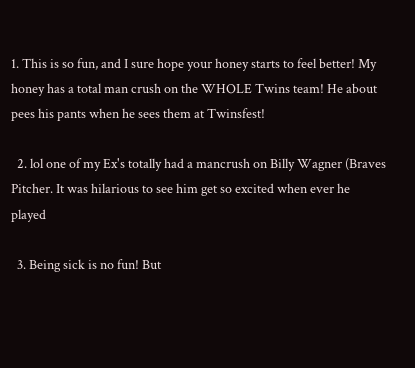1. This is so fun, and I sure hope your honey starts to feel better! My honey has a total man crush on the WHOLE Twins team! He about pees his pants when he sees them at Twinsfest!

  2. lol one of my Ex's totally had a mancrush on Billy Wagner (Braves Pitcher. It was hilarious to see him get so excited when ever he played

  3. Being sick is no fun! But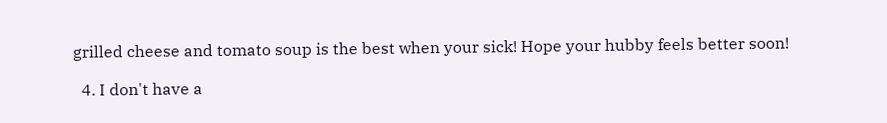grilled cheese and tomato soup is the best when your sick! Hope your hubby feels better soon!

  4. I don't have a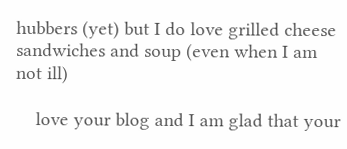hubbers (yet) but I do love grilled cheese sandwiches and soup (even when I am not ill)

    love your blog and I am glad that your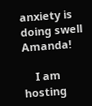anxiety is doing swell Amanda!

    I am hosting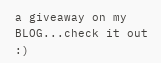a giveaway on my BLOG...check it out :)